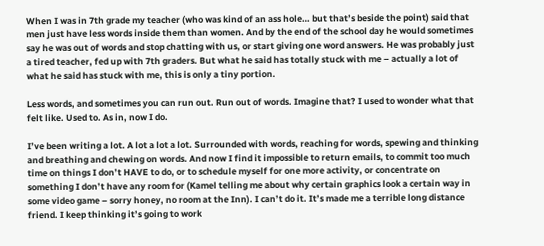When I was in 7th grade my teacher (who was kind of an ass hole… but that’s beside the point) said that men just have less words inside them than women. And by the end of the school day he would sometimes say he was out of words and stop chatting with us, or start giving one word answers. He was probably just a tired teacher, fed up with 7th graders. But what he said has totally stuck with me – actually a lot of what he said has stuck with me, this is only a tiny portion.

Less words, and sometimes you can run out. Run out of words. Imagine that? I used to wonder what that felt like. Used to. As in, now I do.

I’ve been writing a lot. A lot a lot a lot. Surrounded with words, reaching for words, spewing and thinking and breathing and chewing on words. And now I find it impossible to return emails, to commit too much time on things I don’t HAVE to do, or to schedule myself for one more activity, or concentrate on something I don’t have any room for (Kamel telling me about why certain graphics look a certain way in some video game – sorry honey, no room at the Inn). I can’t do it. It’s made me a terrible long distance friend. I keep thinking it’s going to work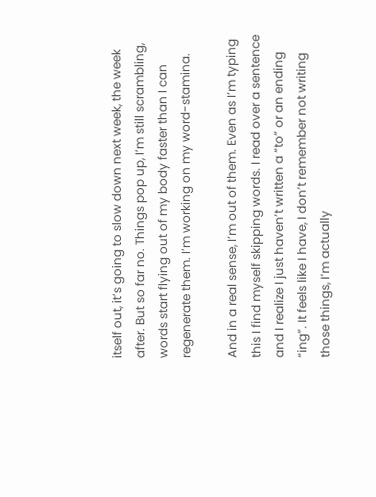itself out, it’s going to slow down next week, the week after. But so far no. Things pop up, I’m still scrambling, words start flying out of my body faster than I can regenerate them. I’m working on my word-stamina.

And in a real sense, I’m out of them. Even as I’m typing this I find myself skipping words. I read over a sentence and I realize I just haven’t written a “to” or an ending “ing”. It feels like I have, I don’t remember not writing those things, I’m actually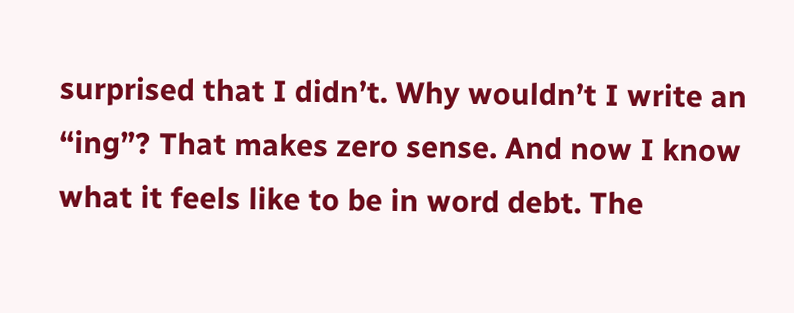surprised that I didn’t. Why wouldn’t I write an “ing”? That makes zero sense. And now I know what it feels like to be in word debt. The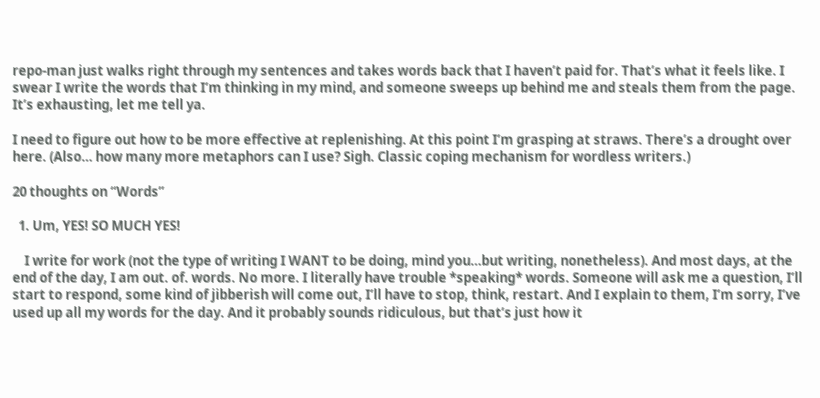repo-man just walks right through my sentences and takes words back that I haven’t paid for. That’s what it feels like. I swear I write the words that I’m thinking in my mind, and someone sweeps up behind me and steals them from the page. It’s exhausting, let me tell ya.

I need to figure out how to be more effective at replenishing. At this point I’m grasping at straws. There’s a drought over here. (Also… how many more metaphors can I use? Sigh. Classic coping mechanism for wordless writers.)

20 thoughts on “Words”

  1. Um, YES! SO MUCH YES!

    I write for work (not the type of writing I WANT to be doing, mind you…but writing, nonetheless). And most days, at the end of the day, I am out. of. words. No more. I literally have trouble *speaking* words. Someone will ask me a question, I’ll start to respond, some kind of jibberish will come out, I’ll have to stop, think, restart. And I explain to them, I’m sorry, I’ve used up all my words for the day. And it probably sounds ridiculous, but that’s just how it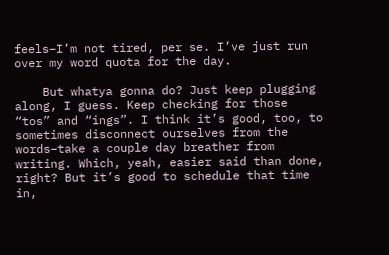feels–I’m not tired, per se. I’ve just run over my word quota for the day.

    But whatya gonna do? Just keep plugging along, I guess. Keep checking for those “tos” and “ings”. I think it’s good, too, to sometimes disconnect ourselves from the words–take a couple day breather from writing. Which, yeah, easier said than done, right? But it’s good to schedule that time in,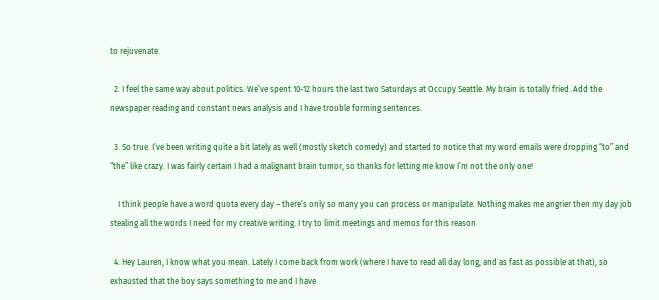to rejuvenate.

  2. I feel the same way about politics. We’ve spent 10-12 hours the last two Saturdays at Occupy Seattle. My brain is totally fried. Add the newspaper reading and constant news analysis and I have trouble forming sentences.

  3. So true. I’ve been writing quite a bit lately as well (mostly sketch comedy) and started to notice that my word emails were dropping “to” and “the” like crazy. I was fairly certain I had a malignant brain tumor, so thanks for letting me know I’m not the only one!

    I think people have a word quota every day – there’s only so many you can process or manipulate. Nothing makes me angrier then my day job stealing all the words I need for my creative writing. I try to limit meetings and memos for this reason

  4. Hey Lauren, I know what you mean. Lately I come back from work (where I have to read all day long, and as fast as possible at that), so exhausted that the boy says something to me and I have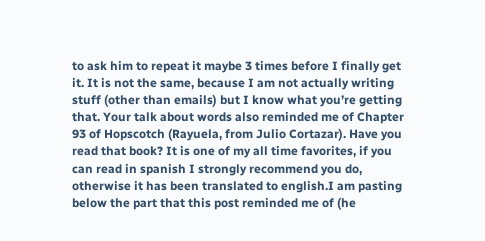to ask him to repeat it maybe 3 times before I finally get it. It is not the same, because I am not actually writing stuff (other than emails) but I know what you’re getting that. Your talk about words also reminded me of Chapter 93 of Hopscotch (Rayuela, from Julio Cortazar). Have you read that book? It is one of my all time favorites, if you can read in spanish I strongly recommend you do, otherwise it has been translated to english.I am pasting below the part that this post reminded me of (he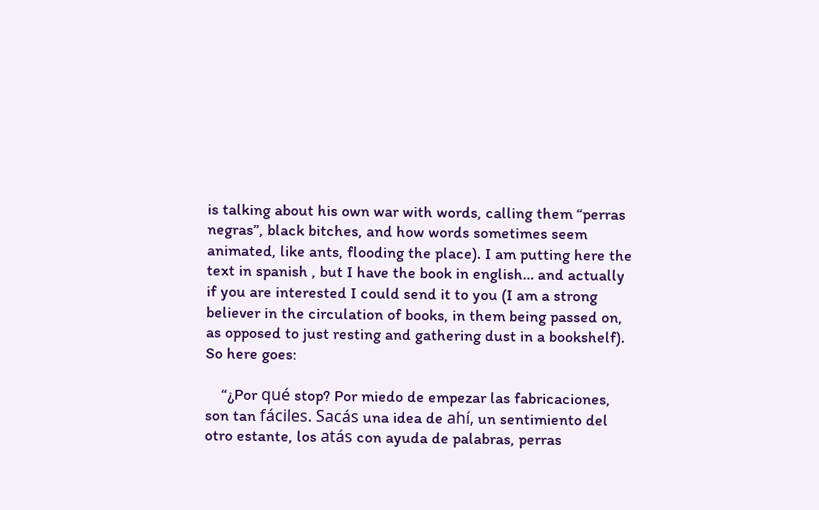is talking about his own war with words, calling them “perras negras”, black bitches, and how words sometimes seem animated, like ants, flooding the place). I am putting here the text in spanish , but I have the book in english… and actually if you are interested I could send it to you (I am a strong believer in the circulation of books, in them being passed on, as opposed to just resting and gathering dust in a bookshelf). So here goes:

    “¿Por qué stop? Por miedo de empezar las fabricaciones, son tan fáciles. Sacás una idea de ahí, un sentimiento del otro estante, los atás con ayuda de palabras, perras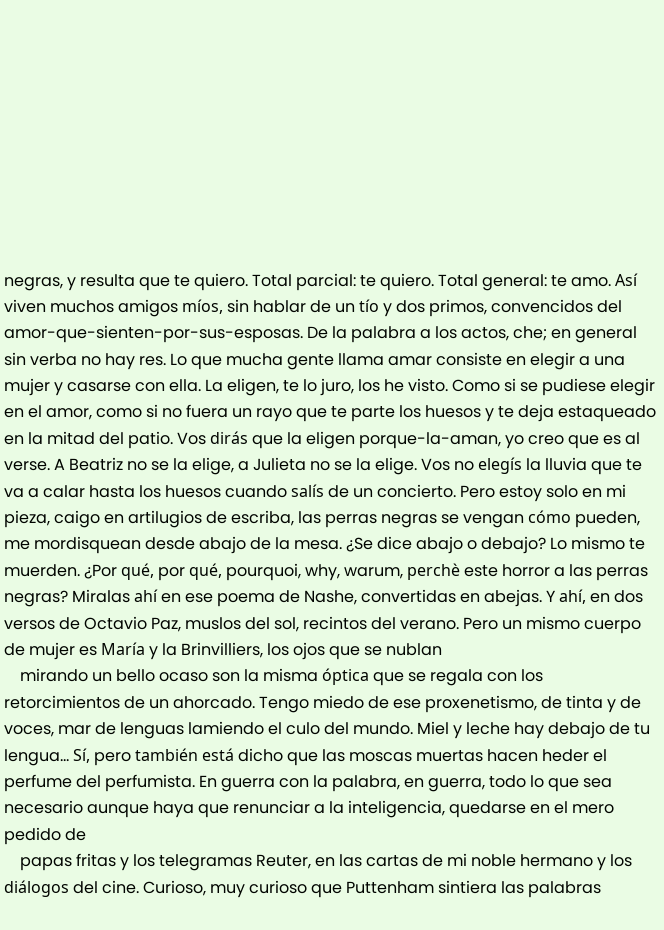negras, y resulta que te quiero. Total parcial: te quiero. Total general: te amo. Así viven muchos amigos míos, sin hablar de un tío y dos primos, convencidos del amor-que-sienten-por-sus-esposas. De la palabra a los actos, che; en general sin verba no hay res. Lo que mucha gente llama amar consiste en elegir a una mujer y casarse con ella. La eligen, te lo juro, los he visto. Como si se pudiese elegir en el amor, como si no fuera un rayo que te parte los huesos y te deja estaqueado en la mitad del patio. Vos dirás que la eligen porque-la-aman, yo creo que es al verse. A Beatriz no se la elige, a Julieta no se la elige. Vos no elegís la lluvia que te va a calar hasta los huesos cuando salís de un concierto. Pero estoy solo en mi pieza, caigo en artilugios de escriba, las perras negras se vengan cómo pueden, me mordisquean desde abajo de la mesa. ¿Se dice abajo o debajo? Lo mismo te muerden. ¿Por qué, por qué, pourquoi, why, warum, perchè este horror a las perras negras? Miralas ahí en ese poema de Nashe, convertidas en abejas. Y ahí, en dos versos de Octavio Paz, muslos del sol, recintos del verano. Pero un mismo cuerpo de mujer es María y la Brinvilliers, los ojos que se nublan
    mirando un bello ocaso son la misma óptica que se regala con los retorcimientos de un ahorcado. Tengo miedo de ese proxenetismo, de tinta y de voces, mar de lenguas lamiendo el culo del mundo. Miel y leche hay debajo de tu lengua… Sí, pero también está dicho que las moscas muertas hacen heder el perfume del perfumista. En guerra con la palabra, en guerra, todo lo que sea necesario aunque haya que renunciar a la inteligencia, quedarse en el mero pedido de
    papas fritas y los telegramas Reuter, en las cartas de mi noble hermano y los diálogos del cine. Curioso, muy curioso que Puttenham sintiera las palabras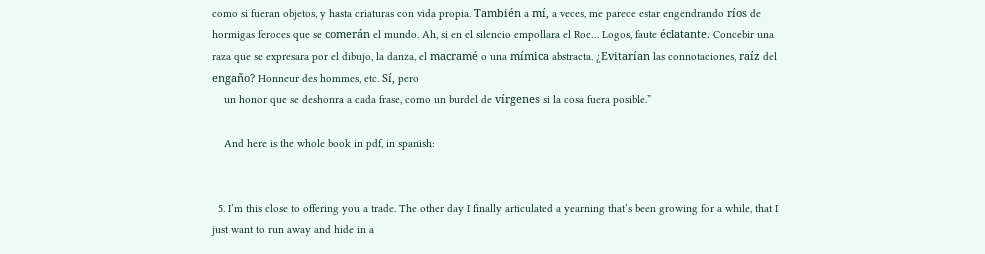como si fueran objetos, y hasta criaturas con vida propia. También a mí, a veces, me parece estar engendrando ríos de hormigas feroces que se comerán el mundo. Ah, si en el silencio empollara el Roc… Logos, faute éclatante. Concebir una raza que se expresara por el dibujo, la danza, el macramé o una mímica abstracta. ¿Evitarían las connotaciones, raíz del engaño? Honneur des hommes, etc. Sí, pero
    un honor que se deshonra a cada frase, como un burdel de vírgenes si la cosa fuera posible.”

    And here is the whole book in pdf, in spanish:


  5. I’m this close to offering you a trade. The other day I finally articulated a yearning that’s been growing for a while, that I just want to run away and hide in a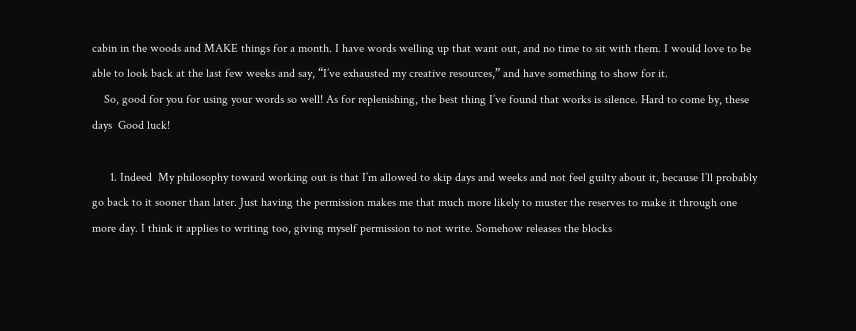cabin in the woods and MAKE things for a month. I have words welling up that want out, and no time to sit with them. I would love to be able to look back at the last few weeks and say, “I’ve exhausted my creative resources,” and have something to show for it.
    So, good for you for using your words so well! As for replenishing, the best thing I’ve found that works is silence. Hard to come by, these days  Good luck!

      1. Indeed  My philosophy toward working out is that I’m allowed to skip days and weeks and not feel guilty about it, because I’ll probably go back to it sooner than later. Just having the permission makes me that much more likely to muster the reserves to make it through one more day. I think it applies to writing too, giving myself permission to not write. Somehow releases the blocks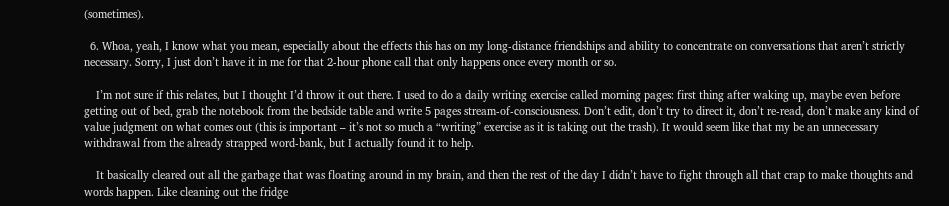(sometimes).

  6. Whoa, yeah, I know what you mean, especially about the effects this has on my long-distance friendships and ability to concentrate on conversations that aren’t strictly necessary. Sorry, I just don’t have it in me for that 2-hour phone call that only happens once every month or so.

    I’m not sure if this relates, but I thought I’d throw it out there. I used to do a daily writing exercise called morning pages: first thing after waking up, maybe even before getting out of bed, grab the notebook from the bedside table and write 5 pages stream-of-consciousness. Don’t edit, don’t try to direct it, don’t re-read, don’t make any kind of value judgment on what comes out (this is important – it’s not so much a “writing” exercise as it is taking out the trash). It would seem like that my be an unnecessary withdrawal from the already strapped word-bank, but I actually found it to help.

    It basically cleared out all the garbage that was floating around in my brain, and then the rest of the day I didn’t have to fight through all that crap to make thoughts and words happen. Like cleaning out the fridge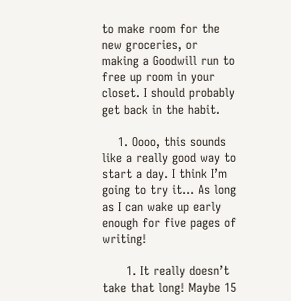to make room for the new groceries, or making a Goodwill run to free up room in your closet. I should probably get back in the habit.

    1. Oooo, this sounds like a really good way to start a day. I think I’m going to try it… As long as I can wake up early enough for five pages of writing!

      1. It really doesn’t take that long! Maybe 15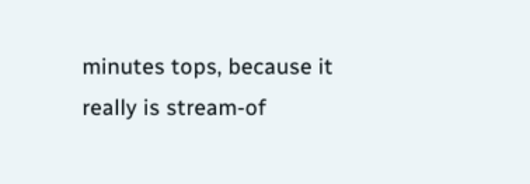minutes tops, because it really is stream-of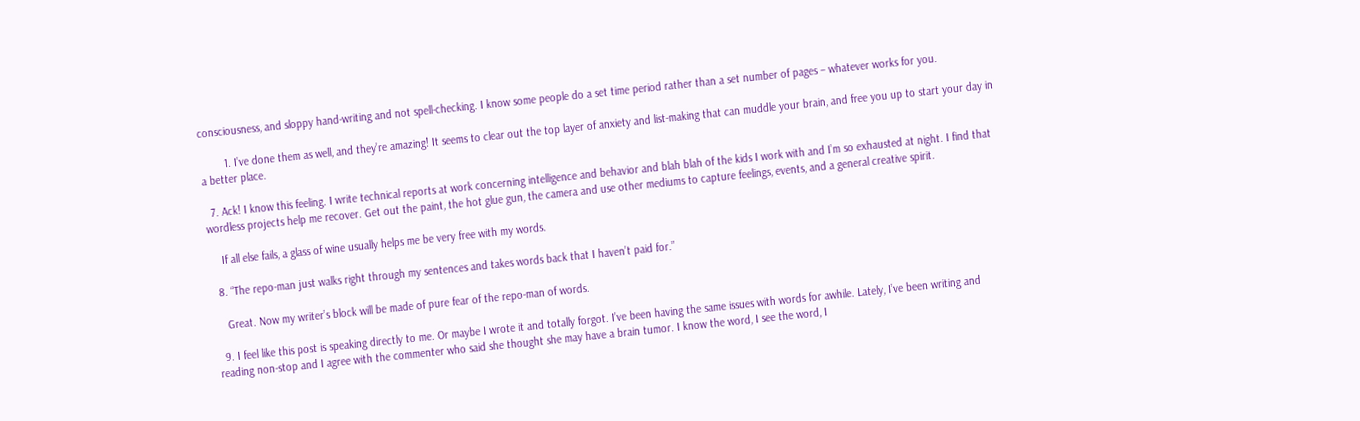consciousness, and sloppy hand-writing and not spell-checking. I know some people do a set time period rather than a set number of pages – whatever works for you.

        1. I’ve done them as well, and they’re amazing! It seems to clear out the top layer of anxiety and list-making that can muddle your brain, and free you up to start your day in a better place.

  7. Ack! I know this feeling. I write technical reports at work concerning intelligence and behavior and blah blah of the kids I work with and I’m so exhausted at night. I find that wordless projects help me recover. Get out the paint, the hot glue gun, the camera and use other mediums to capture feelings, events, and a general creative spirit.

    If all else fails, a glass of wine usually helps me be very free with my words.

  8. “The repo-man just walks right through my sentences and takes words back that I haven’t paid for.”

    Great. Now my writer’s block will be made of pure fear of the repo-man of words.

  9. I feel like this post is speaking directly to me. Or maybe I wrote it and totally forgot. I’ve been having the same issues with words for awhile. Lately, I’ve been writing and reading non-stop and I agree with the commenter who said she thought she may have a brain tumor. I know the word, I see the word, I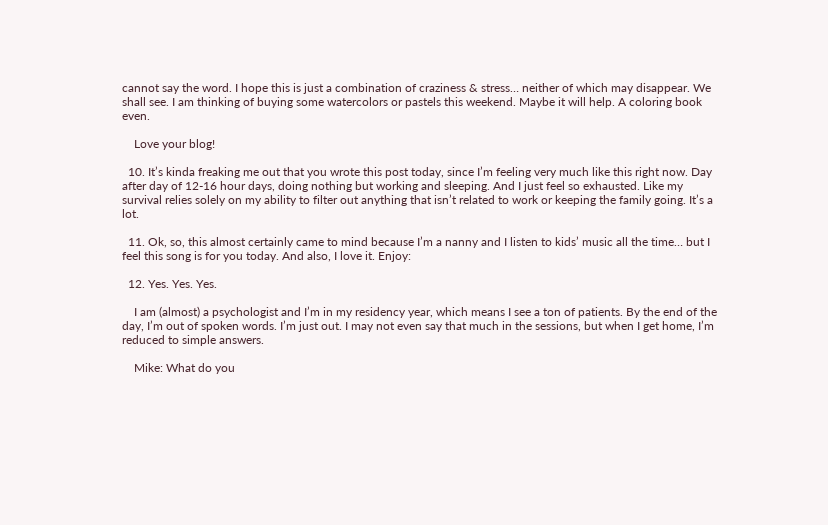cannot say the word. I hope this is just a combination of craziness & stress… neither of which may disappear. We shall see. I am thinking of buying some watercolors or pastels this weekend. Maybe it will help. A coloring book even.

    Love your blog!

  10. It’s kinda freaking me out that you wrote this post today, since I’m feeling very much like this right now. Day after day of 12-16 hour days, doing nothing but working and sleeping. And I just feel so exhausted. Like my survival relies solely on my ability to filter out anything that isn’t related to work or keeping the family going. It’s a lot.

  11. Ok, so, this almost certainly came to mind because I’m a nanny and I listen to kids’ music all the time… but I feel this song is for you today. And also, I love it. Enjoy:

  12. Yes. Yes. Yes.

    I am (almost) a psychologist and I’m in my residency year, which means I see a ton of patients. By the end of the day, I’m out of spoken words. I’m just out. I may not even say that much in the sessions, but when I get home, I’m reduced to simple answers.

    Mike: What do you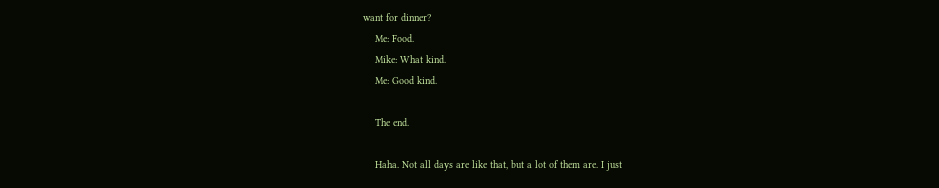want for dinner?
    Me: Food.
    Mike: What kind.
    Me: Good kind.

    The end.

    Haha. Not all days are like that, but a lot of them are. I just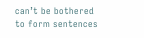can’t be bothered to form sentences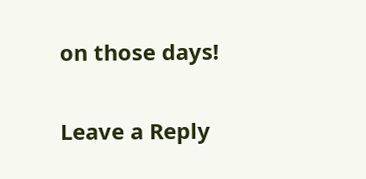on those days!

Leave a Reply